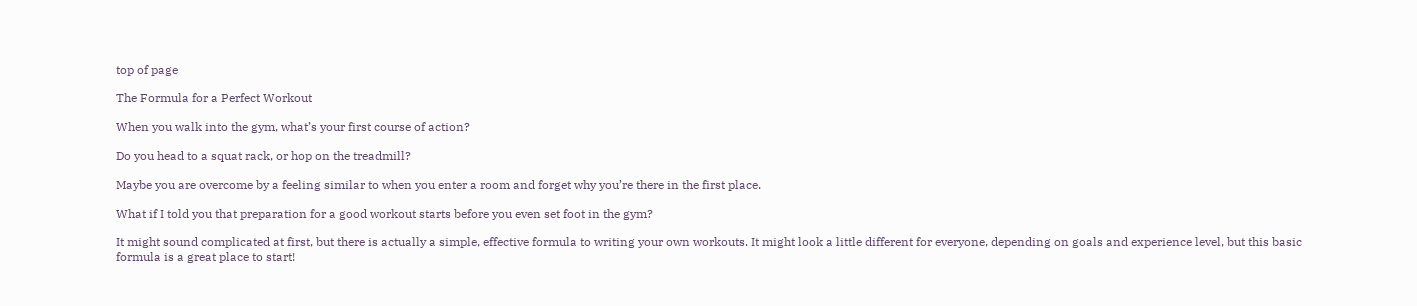top of page

The Formula for a Perfect Workout

When you walk into the gym, what’s your first course of action?

Do you head to a squat rack, or hop on the treadmill?

Maybe you are overcome by a feeling similar to when you enter a room and forget why you’re there in the first place.

What if I told you that preparation for a good workout starts before you even set foot in the gym?

It might sound complicated at first, but there is actually a simple, effective formula to writing your own workouts. It might look a little different for everyone, depending on goals and experience level, but this basic formula is a great place to start!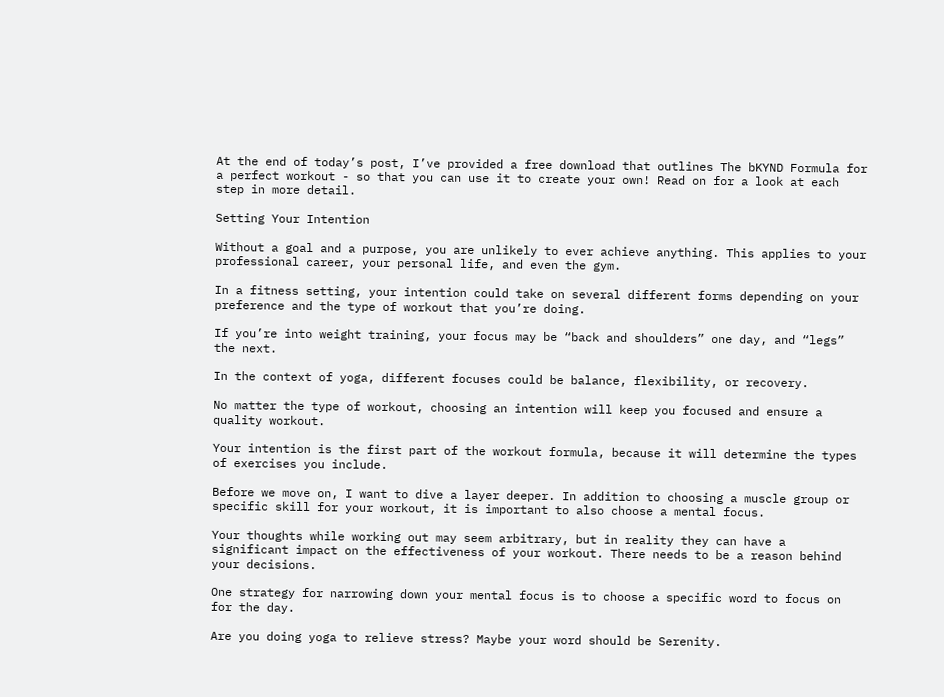At the end of today’s post, I’ve provided a free download that outlines The bKYND Formula for a perfect workout - so that you can use it to create your own! Read on for a look at each step in more detail.

Setting Your Intention

Without a goal and a purpose, you are unlikely to ever achieve anything. This applies to your professional career, your personal life, and even the gym.

In a fitness setting, your intention could take on several different forms depending on your preference and the type of workout that you’re doing.

If you’re into weight training, your focus may be “back and shoulders” one day, and “legs” the next.

In the context of yoga, different focuses could be balance, flexibility, or recovery.

No matter the type of workout, choosing an intention will keep you focused and ensure a quality workout.

Your intention is the first part of the workout formula, because it will determine the types of exercises you include.

Before we move on, I want to dive a layer deeper. In addition to choosing a muscle group or specific skill for your workout, it is important to also choose a mental focus.

Your thoughts while working out may seem arbitrary, but in reality they can have a significant impact on the effectiveness of your workout. There needs to be a reason behind your decisions.

One strategy for narrowing down your mental focus is to choose a specific word to focus on for the day.

Are you doing yoga to relieve stress? Maybe your word should be Serenity.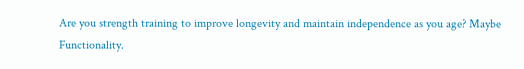Are you strength training to improve longevity and maintain independence as you age? Maybe Functionality.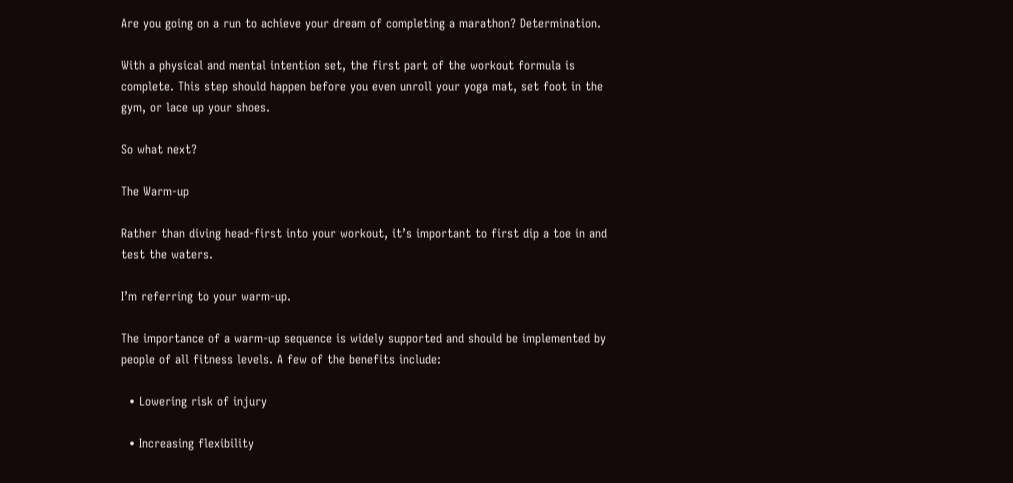Are you going on a run to achieve your dream of completing a marathon? Determination.

With a physical and mental intention set, the first part of the workout formula is complete. This step should happen before you even unroll your yoga mat, set foot in the gym, or lace up your shoes.

So what next?

The Warm-up

Rather than diving head-first into your workout, it’s important to first dip a toe in and test the waters.

I’m referring to your warm-up.

The importance of a warm-up sequence is widely supported and should be implemented by people of all fitness levels. A few of the benefits include:

  • Lowering risk of injury

  • Increasing flexibility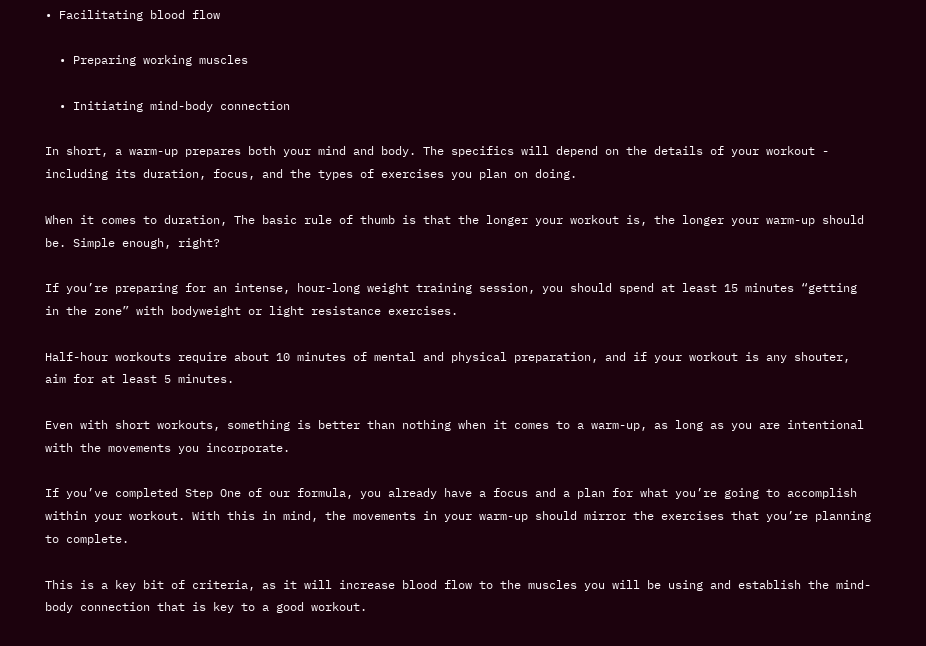• Facilitating blood flow

  • Preparing working muscles

  • Initiating mind-body connection

In short, a warm-up prepares both your mind and body. The specifics will depend on the details of your workout - including its duration, focus, and the types of exercises you plan on doing.

When it comes to duration, The basic rule of thumb is that the longer your workout is, the longer your warm-up should be. Simple enough, right?

If you’re preparing for an intense, hour-long weight training session, you should spend at least 15 minutes “getting in the zone” with bodyweight or light resistance exercises.

Half-hour workouts require about 10 minutes of mental and physical preparation, and if your workout is any shouter, aim for at least 5 minutes.

Even with short workouts, something is better than nothing when it comes to a warm-up, as long as you are intentional with the movements you incorporate.

If you’ve completed Step One of our formula, you already have a focus and a plan for what you’re going to accomplish within your workout. With this in mind, the movements in your warm-up should mirror the exercises that you’re planning to complete.

This is a key bit of criteria, as it will increase blood flow to the muscles you will be using and establish the mind-body connection that is key to a good workout.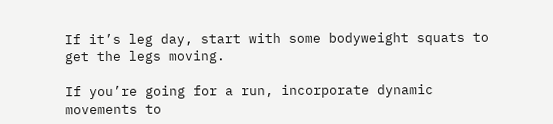If it’s leg day, start with some bodyweight squats to get the legs moving.

If you’re going for a run, incorporate dynamic movements to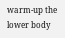warm-up the lower body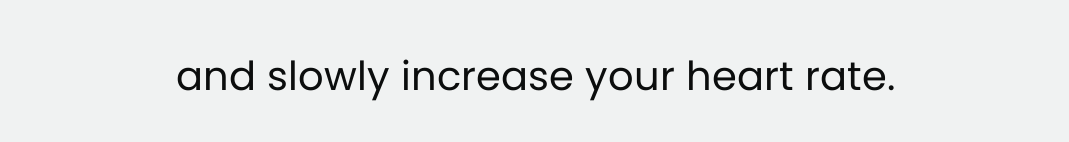and slowly increase your heart rate.